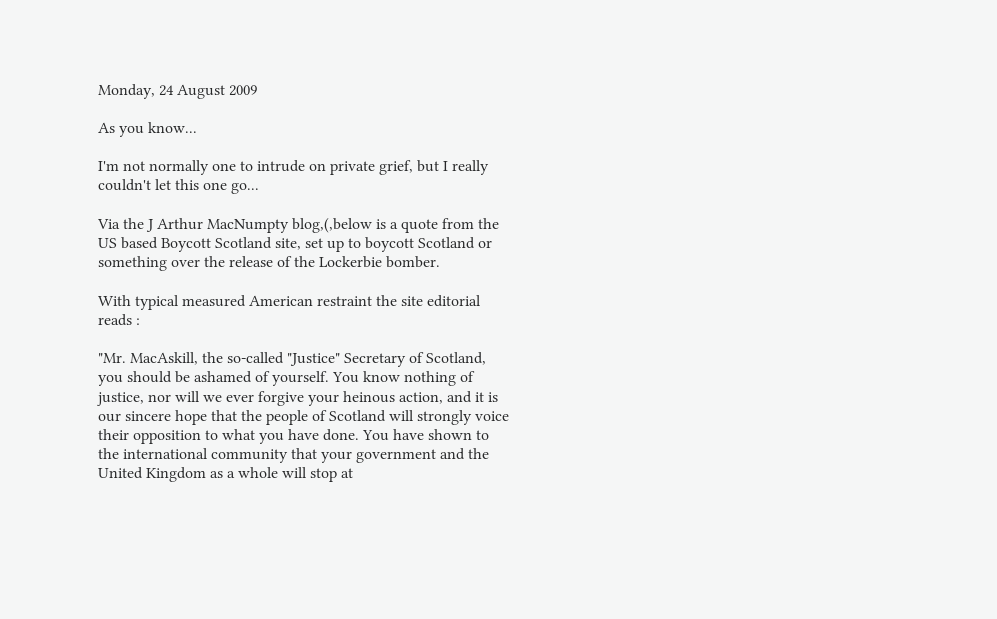Monday, 24 August 2009

As you know...

I'm not normally one to intrude on private grief, but I really couldn't let this one go...

Via the J Arthur MacNumpty blog,(,below is a quote from the US based Boycott Scotland site, set up to boycott Scotland or something over the release of the Lockerbie bomber.

With typical measured American restraint the site editorial reads :

"Mr. MacAskill, the so-called "Justice" Secretary of Scotland, you should be ashamed of yourself. You know nothing of justice, nor will we ever forgive your heinous action, and it is our sincere hope that the people of Scotland will strongly voice their opposition to what you have done. You have shown to the international community that your government and the United Kingdom as a whole will stop at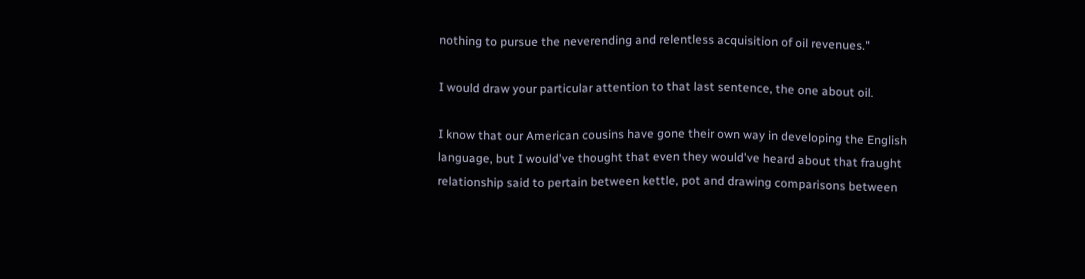nothing to pursue the neverending and relentless acquisition of oil revenues."

I would draw your particular attention to that last sentence, the one about oil.

I know that our American cousins have gone their own way in developing the English language, but I would've thought that even they would've heard about that fraught relationship said to pertain between kettle, pot and drawing comparisons between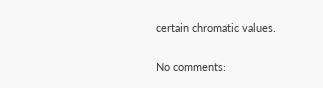certain chromatic values.

No comments: